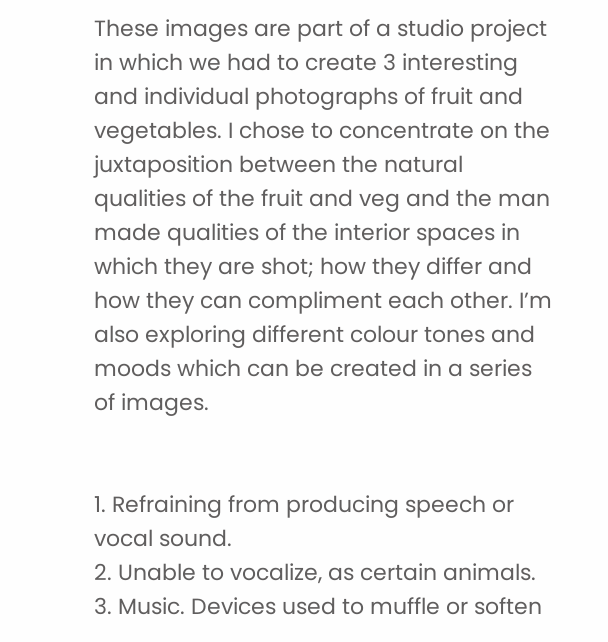These images are part of a studio project in which we had to create 3 interesting and individual photographs of fruit and vegetables. I chose to concentrate on the juxtaposition between the natural qualities of the fruit and veg and the man made qualities of the interior spaces in which they are shot; how they differ and how they can compliment each other. I’m also exploring different colour tones and moods which can be created in a series of images.


1. Refraining from producing speech or vocal sound.
2. Unable to vocalize, as certain animals.
3. Music. Devices used to muffle or soften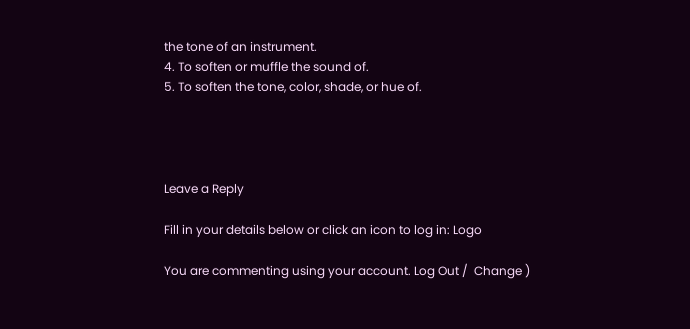the tone of an instrument.
4. To soften or muffle the sound of.
5. To soften the tone, color, shade, or hue of.




Leave a Reply

Fill in your details below or click an icon to log in: Logo

You are commenting using your account. Log Out /  Change )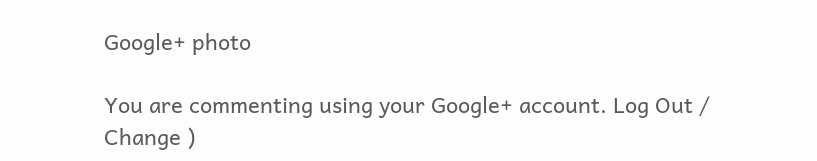Google+ photo

You are commenting using your Google+ account. Log Out /  Change )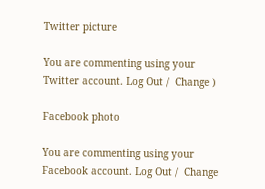Twitter picture

You are commenting using your Twitter account. Log Out /  Change )

Facebook photo

You are commenting using your Facebook account. Log Out /  Change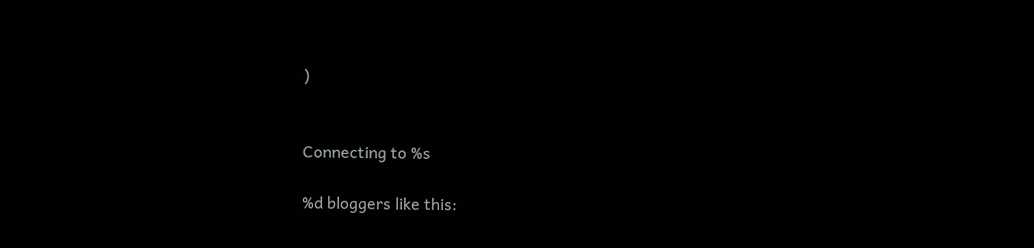)


Connecting to %s

%d bloggers like this: